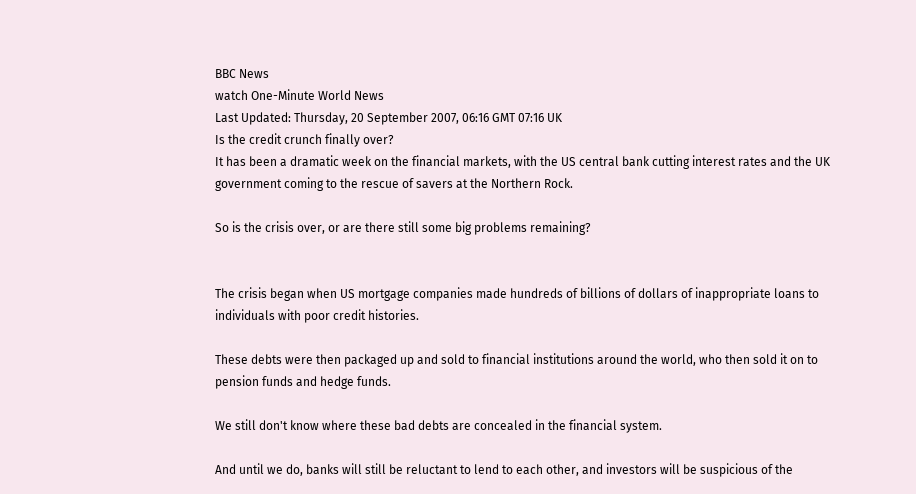BBC News
watch One-Minute World News
Last Updated: Thursday, 20 September 2007, 06:16 GMT 07:16 UK
Is the credit crunch finally over?
It has been a dramatic week on the financial markets, with the US central bank cutting interest rates and the UK government coming to the rescue of savers at the Northern Rock.

So is the crisis over, or are there still some big problems remaining?


The crisis began when US mortgage companies made hundreds of billions of dollars of inappropriate loans to individuals with poor credit histories.

These debts were then packaged up and sold to financial institutions around the world, who then sold it on to pension funds and hedge funds.

We still don't know where these bad debts are concealed in the financial system.

And until we do, banks will still be reluctant to lend to each other, and investors will be suspicious of the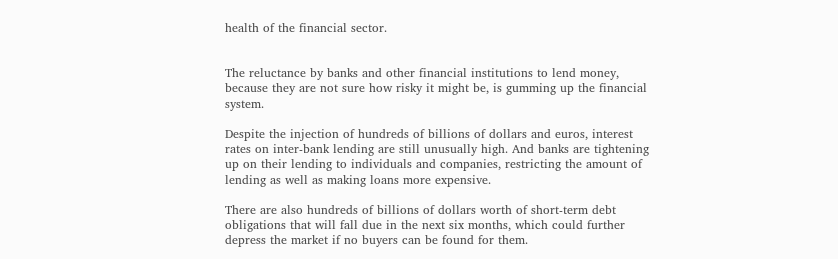health of the financial sector.


The reluctance by banks and other financial institutions to lend money, because they are not sure how risky it might be, is gumming up the financial system.

Despite the injection of hundreds of billions of dollars and euros, interest rates on inter-bank lending are still unusually high. And banks are tightening up on their lending to individuals and companies, restricting the amount of lending as well as making loans more expensive.

There are also hundreds of billions of dollars worth of short-term debt obligations that will fall due in the next six months, which could further depress the market if no buyers can be found for them.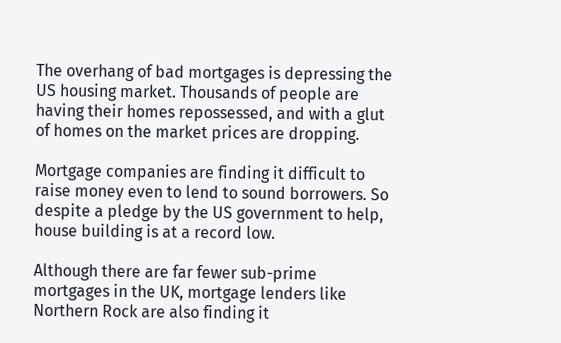The overhang of bad mortgages is depressing the US housing market. Thousands of people are having their homes repossessed, and with a glut of homes on the market prices are dropping.

Mortgage companies are finding it difficult to raise money even to lend to sound borrowers. So despite a pledge by the US government to help, house building is at a record low.

Although there are far fewer sub-prime mortgages in the UK, mortgage lenders like Northern Rock are also finding it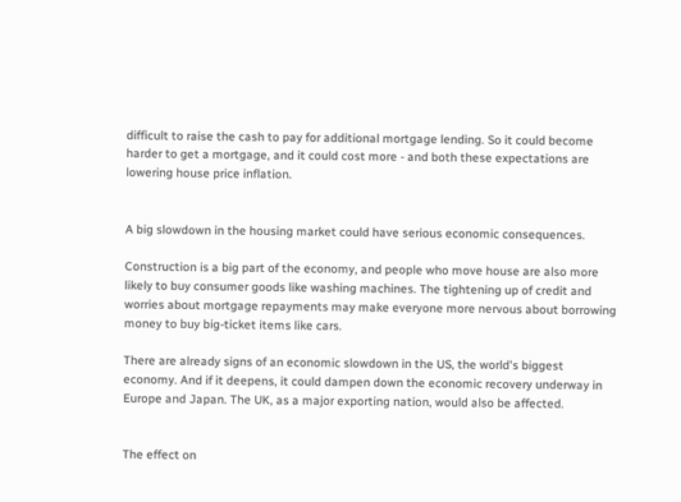difficult to raise the cash to pay for additional mortgage lending. So it could become harder to get a mortgage, and it could cost more - and both these expectations are lowering house price inflation.


A big slowdown in the housing market could have serious economic consequences.

Construction is a big part of the economy, and people who move house are also more likely to buy consumer goods like washing machines. The tightening up of credit and worries about mortgage repayments may make everyone more nervous about borrowing money to buy big-ticket items like cars.

There are already signs of an economic slowdown in the US, the world's biggest economy. And if it deepens, it could dampen down the economic recovery underway in Europe and Japan. The UK, as a major exporting nation, would also be affected.


The effect on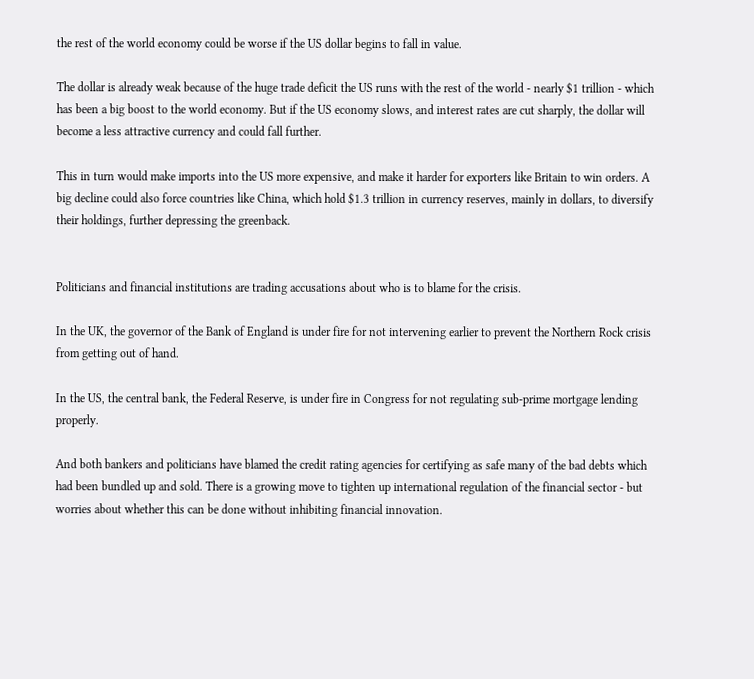the rest of the world economy could be worse if the US dollar begins to fall in value.

The dollar is already weak because of the huge trade deficit the US runs with the rest of the world - nearly $1 trillion - which has been a big boost to the world economy. But if the US economy slows, and interest rates are cut sharply, the dollar will become a less attractive currency and could fall further.

This in turn would make imports into the US more expensive, and make it harder for exporters like Britain to win orders. A big decline could also force countries like China, which hold $1.3 trillion in currency reserves, mainly in dollars, to diversify their holdings, further depressing the greenback.


Politicians and financial institutions are trading accusations about who is to blame for the crisis.

In the UK, the governor of the Bank of England is under fire for not intervening earlier to prevent the Northern Rock crisis from getting out of hand.

In the US, the central bank, the Federal Reserve, is under fire in Congress for not regulating sub-prime mortgage lending properly.

And both bankers and politicians have blamed the credit rating agencies for certifying as safe many of the bad debts which had been bundled up and sold. There is a growing move to tighten up international regulation of the financial sector - but worries about whether this can be done without inhibiting financial innovation.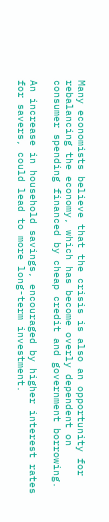Many economists believe that the crisis is also an opportunity for rebalancing the economy, which has become overly dependent on consumer spending financed by cheap credit and government borrowing.

An increase in household savings, encouraged by higher interest rates for savers, could lead to more long-term investment.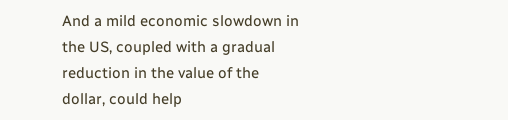And a mild economic slowdown in the US, coupled with a gradual reduction in the value of the dollar, could help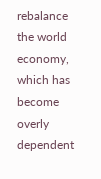rebalance the world economy, which has become overly dependent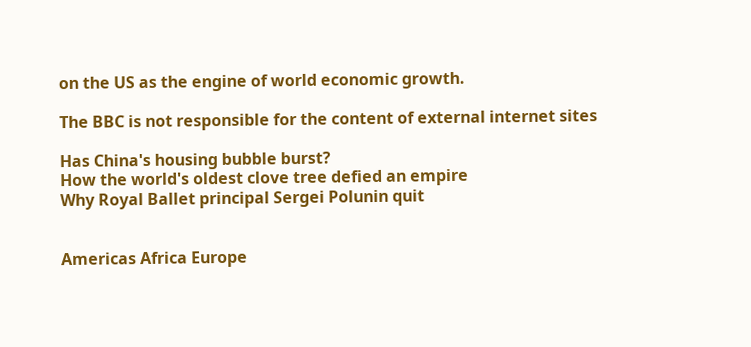on the US as the engine of world economic growth.

The BBC is not responsible for the content of external internet sites

Has China's housing bubble burst?
How the world's oldest clove tree defied an empire
Why Royal Ballet principal Sergei Polunin quit


Americas Africa Europe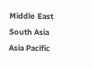Middle East South Asia Asia Pacific